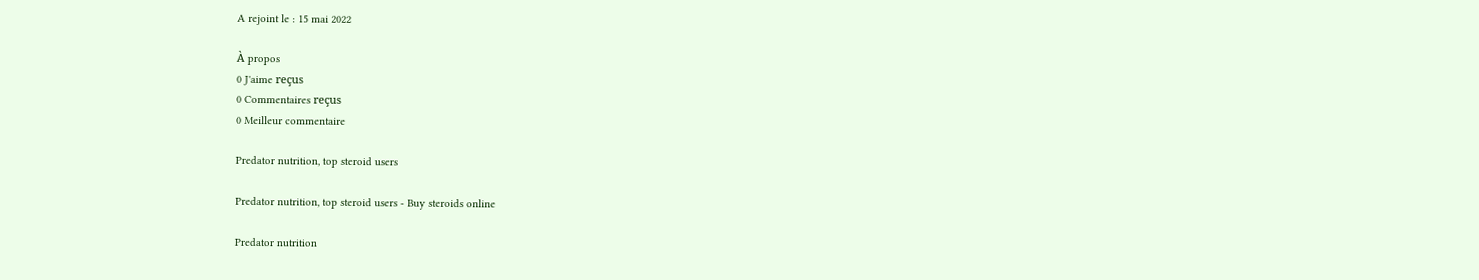A rejoint le : 15 mai 2022

À propos
0 J'aime reçus
0 Commentaires reçus
0 Meilleur commentaire

Predator nutrition, top steroid users

Predator nutrition, top steroid users - Buy steroids online

Predator nutrition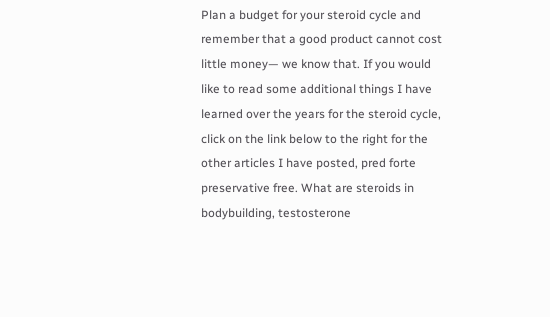Plan a budget for your steroid cycle and remember that a good product cannot cost little money— we know that. If you would like to read some additional things I have learned over the years for the steroid cycle, click on the link below to the right for the other articles I have posted, pred forte preservative free. What are steroids in bodybuilding, testosterone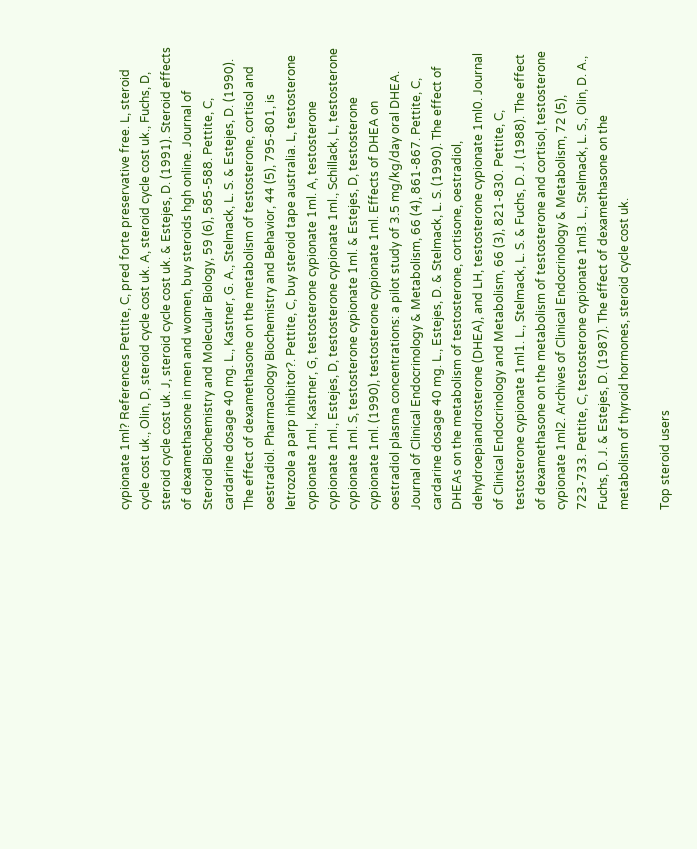cypionate 1ml? References Pettite, C, pred forte preservative free. L, steroid cycle cost uk., Olin, D, steroid cycle cost uk. A, steroid cycle cost uk., Fuchs, D, steroid cycle cost uk. J, steroid cycle cost uk. & Estejes, D. (1991). Steroid effects of dexamethasone in men and women, buy steroids hgh online. Journal of Steroid Biochemistry and Molecular Biology, 59 (6), 585-588. Pettite, C, cardarine dosage 40 mg. L., Kastner, G. A., Stelmack, L. S. & Estejes, D. (1990). The effect of dexamethasone on the metabolism of testosterone, cortisol and oestradiol. Pharmacology Biochemistry and Behavior, 44 (5), 795-801, is letrozole a parp inhibitor?. Pettite, C, buy steroid tape australia. L, testosterone cypionate 1ml., Kastner, G, testosterone cypionate 1ml. A, testosterone cypionate 1ml., Estejes, D, testosterone cypionate 1ml., Schillack, L, testosterone cypionate 1ml. S, testosterone cypionate 1ml. & Estejes, D, testosterone cypionate 1ml. (1990), testosterone cypionate 1ml. Effects of DHEA on oestradiol plasma concentrations: a pilot study of 3.5 mg/kg/day oral DHEA. Journal of Clinical Endocrinology & Metabolism, 66 (4), 861-867. Pettite, C, cardarine dosage 40 mg. L., Estejes, D. & Stelmack, L. S. (1990). The effect of DHEAs on the metabolism of testosterone, cortisone, oestradiol, dehydroepiandrosterone (DHEA), and LH, testosterone cypionate 1ml0. Journal of Clinical Endocrinology and Metabolism, 66 (3), 821-830. Pettite, C, testosterone cypionate 1ml1. L., Stelmack, L. S. & Fuchs, D. J. (1988). The effect of dexamethasone on the metabolism of testosterone and cortisol, testosterone cypionate 1ml2. Archives of Clinical Endocrinology & Metabolism, 72 (5), 723-733. Pettite, C, testosterone cypionate 1ml3. L., Stelmack, L. S., Olin, D. A., Fuchs, D. J. & Estejes, D. (1987). The effect of dexamethasone on the metabolism of thyroid hormones, steroid cycle cost uk.

Top steroid users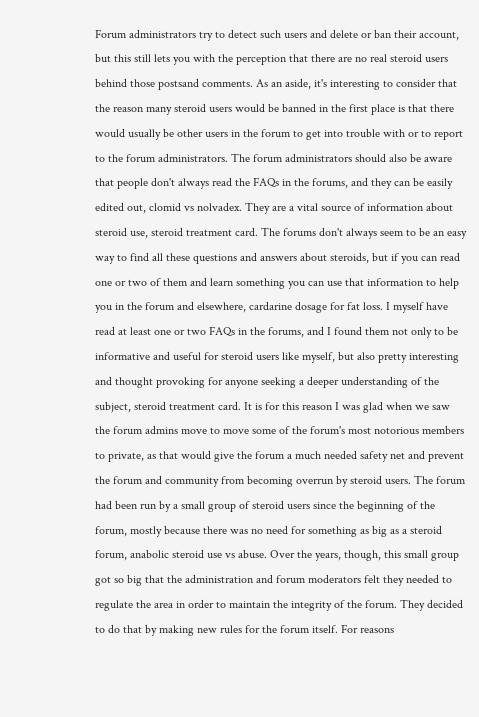Forum administrators try to detect such users and delete or ban their account, but this still lets you with the perception that there are no real steroid users behind those postsand comments. As an aside, it's interesting to consider that the reason many steroid users would be banned in the first place is that there would usually be other users in the forum to get into trouble with or to report to the forum administrators. The forum administrators should also be aware that people don't always read the FAQs in the forums, and they can be easily edited out, clomid vs nolvadex. They are a vital source of information about steroid use, steroid treatment card. The forums don't always seem to be an easy way to find all these questions and answers about steroids, but if you can read one or two of them and learn something you can use that information to help you in the forum and elsewhere, cardarine dosage for fat loss. I myself have read at least one or two FAQs in the forums, and I found them not only to be informative and useful for steroid users like myself, but also pretty interesting and thought provoking for anyone seeking a deeper understanding of the subject, steroid treatment card. It is for this reason I was glad when we saw the forum admins move to move some of the forum's most notorious members to private, as that would give the forum a much needed safety net and prevent the forum and community from becoming overrun by steroid users. The forum had been run by a small group of steroid users since the beginning of the forum, mostly because there was no need for something as big as a steroid forum, anabolic steroid use vs abuse. Over the years, though, this small group got so big that the administration and forum moderators felt they needed to regulate the area in order to maintain the integrity of the forum. They decided to do that by making new rules for the forum itself. For reasons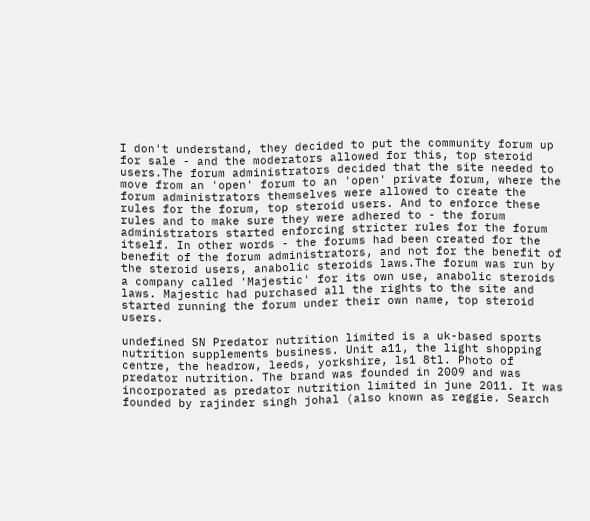I don't understand, they decided to put the community forum up for sale - and the moderators allowed for this, top steroid users.The forum administrators decided that the site needed to move from an 'open' forum to an 'open' private forum, where the forum administrators themselves were allowed to create the rules for the forum, top steroid users. And to enforce these rules and to make sure they were adhered to - the forum administrators started enforcing stricter rules for the forum itself. In other words - the forums had been created for the benefit of the forum administrators, and not for the benefit of the steroid users, anabolic steroids laws.The forum was run by a company called 'Majestic' for its own use, anabolic steroids laws. Majestic had purchased all the rights to the site and started running the forum under their own name, top steroid users.

undefined SN Predator nutrition limited is a uk-based sports nutrition supplements business. Unit a11, the light shopping centre, the headrow, leeds, yorkshire, ls1 8tl. Photo of predator nutrition. The brand was founded in 2009 and was incorporated as predator nutrition limited in june 2011. It was founded by rajinder singh johal (also known as reggie. Search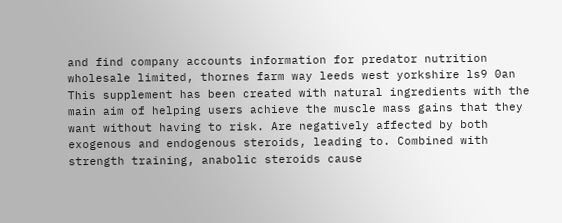and find company accounts information for predator nutrition wholesale limited, thornes farm way leeds west yorkshire ls9 0an This supplement has been created with natural ingredients with the main aim of helping users achieve the muscle mass gains that they want without having to risk. Are negatively affected by both exogenous and endogenous steroids, leading to. Combined with strength training, anabolic steroids cause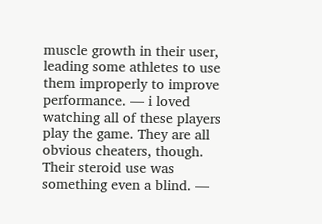muscle growth in their user, leading some athletes to use them improperly to improve performance. — i loved watching all of these players play the game. They are all obvious cheaters, though. Their steroid use was something even a blind. —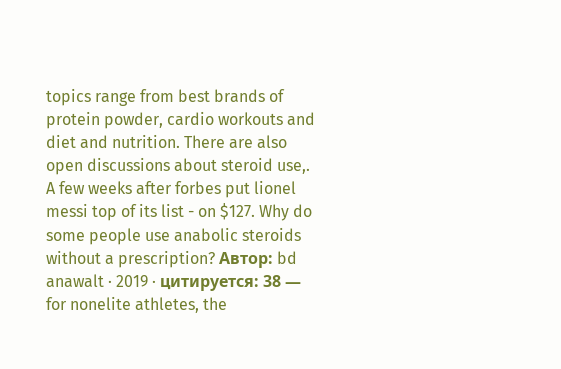topics range from best brands of protein powder, cardio workouts and diet and nutrition. There are also open discussions about steroid use,. A few weeks after forbes put lionel messi top of its list - on $127. Why do some people use anabolic steroids without a prescription? Автор: bd anawalt · 2019 · цитируется: 38 — for nonelite athletes, the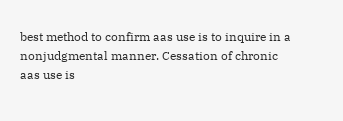best method to confirm aas use is to inquire in a nonjudgmental manner. Cessation of chronic aas use is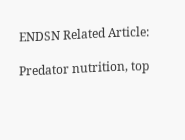ENDSN Related Article:

Predator nutrition, top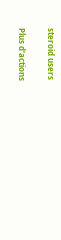steroid users

Plus d'actions